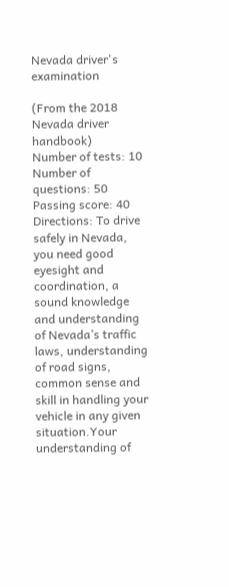Nevada driver's examination

(From the 2018 Nevada driver handbook)
Number of tests: 10
Number of questions: 50
Passing score: 40
Directions: To drive safely in Nevada, you need good eyesight and coordination, a sound knowledge and understanding of Nevada’s traffic laws, understanding of road signs, common sense and skill in handling your vehicle in any given situation.Your understanding of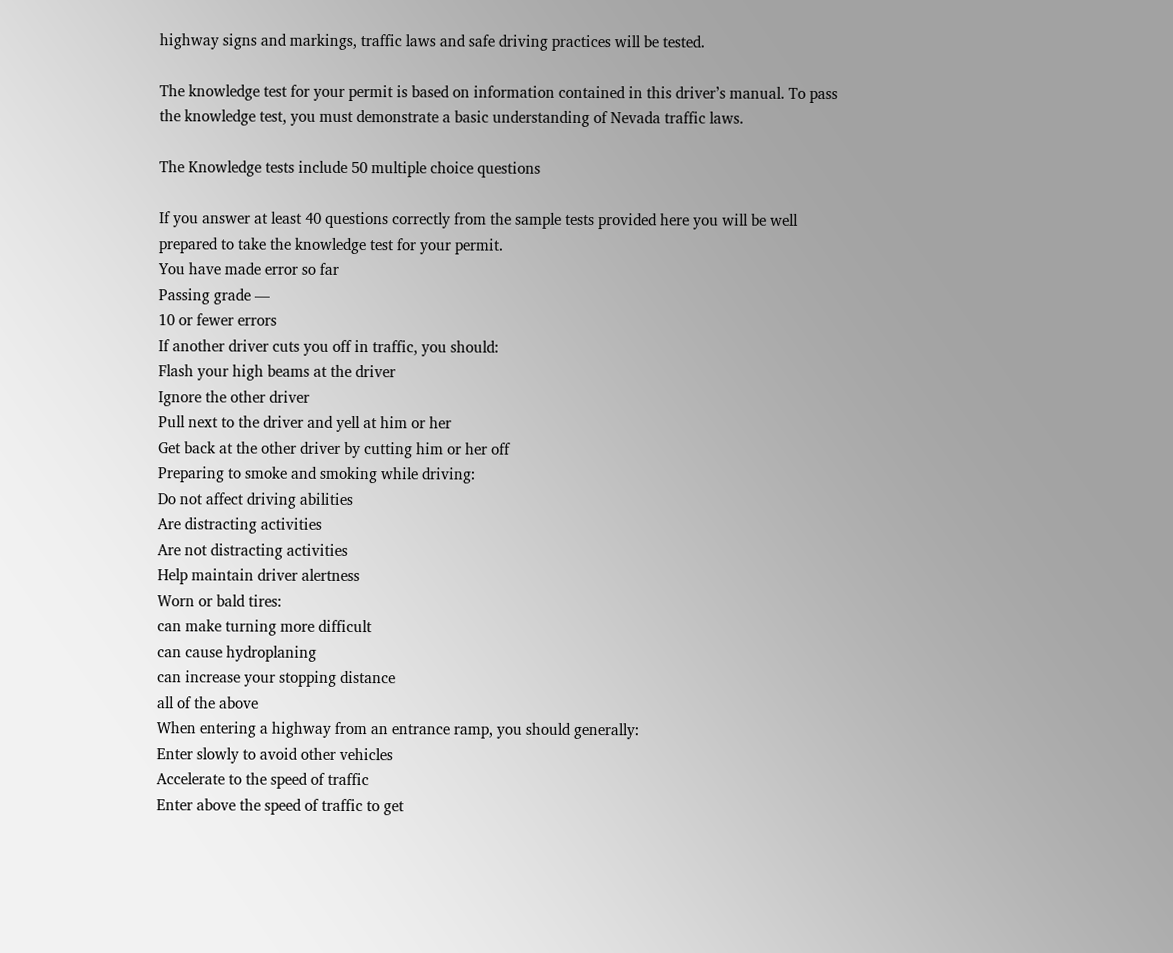highway signs and markings, traffic laws and safe driving practices will be tested.

The knowledge test for your permit is based on information contained in this driver’s manual. To pass the knowledge test, you must demonstrate a basic understanding of Nevada traffic laws.

The Knowledge tests include 50 multiple choice questions

If you answer at least 40 questions correctly from the sample tests provided here you will be well prepared to take the knowledge test for your permit.
You have made error so far
Passing grade —
10 or fewer errors
If another driver cuts you off in traffic, you should:
Flash your high beams at the driver
Ignore the other driver
Pull next to the driver and yell at him or her
Get back at the other driver by cutting him or her off
Preparing to smoke and smoking while driving:
Do not affect driving abilities
Are distracting activities
Are not distracting activities
Help maintain driver alertness
Worn or bald tires:
can make turning more difficult
can cause hydroplaning
can increase your stopping distance
all of the above
When entering a highway from an entrance ramp, you should generally:
Enter slowly to avoid other vehicles
Accelerate to the speed of traffic
Enter above the speed of traffic to get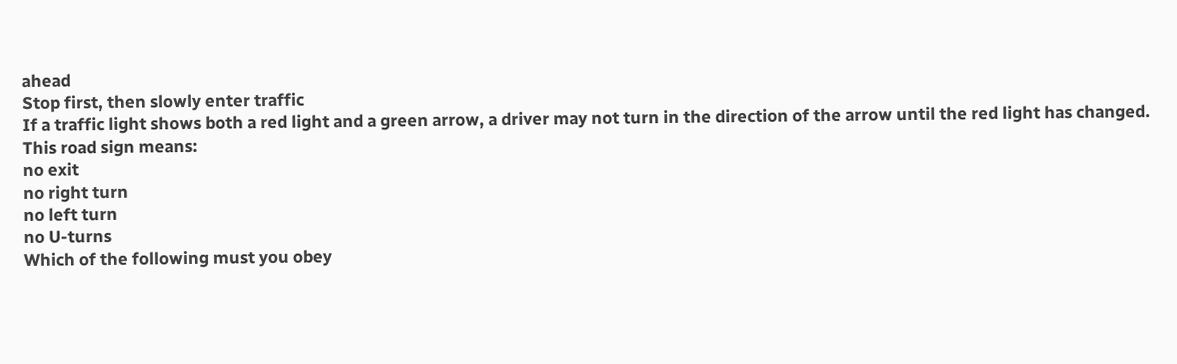ahead
Stop first, then slowly enter traffic
If a traffic light shows both a red light and a green arrow, a driver may not turn in the direction of the arrow until the red light has changed.
This road sign means:
no exit
no right turn
no left turn
no U-turns
Which of the following must you obey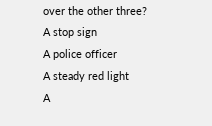over the other three?
A stop sign
A police officer
A steady red light
A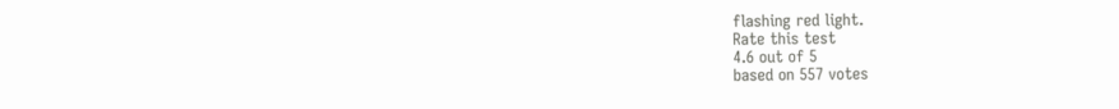flashing red light.
Rate this test
4.6 out of 5
based on 557 votes